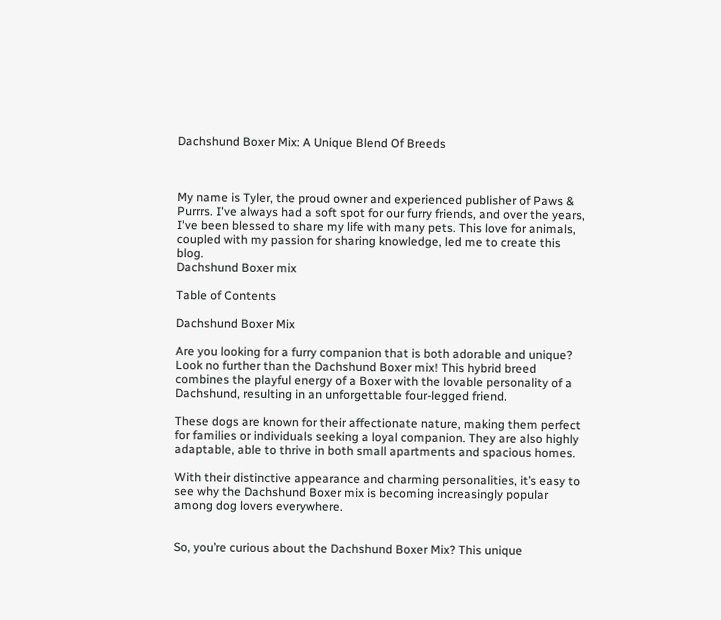Dachshund Boxer Mix: A Unique Blend Of Breeds



My name is Tyler, the proud owner and experienced publisher of Paws & Purrrs. I've always had a soft spot for our furry friends, and over the years, I've been blessed to share my life with many pets. This love for animals, coupled with my passion for sharing knowledge, led me to create this blog.
Dachshund Boxer mix

Table of Contents

Dachshund Boxer Mix

Are you looking for a furry companion that is both adorable and unique? Look no further than the Dachshund Boxer mix! This hybrid breed combines the playful energy of a Boxer with the lovable personality of a Dachshund, resulting in an unforgettable four-legged friend.

These dogs are known for their affectionate nature, making them perfect for families or individuals seeking a loyal companion. They are also highly adaptable, able to thrive in both small apartments and spacious homes.

With their distinctive appearance and charming personalities, it’s easy to see why the Dachshund Boxer mix is becoming increasingly popular among dog lovers everywhere.


So, you’re curious about the Dachshund Boxer Mix? This unique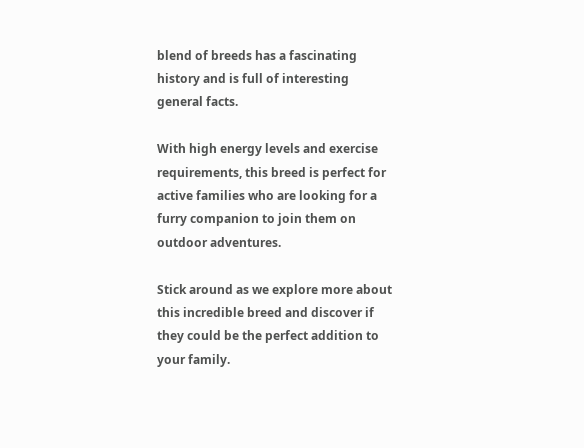blend of breeds has a fascinating history and is full of interesting general facts.

With high energy levels and exercise requirements, this breed is perfect for active families who are looking for a furry companion to join them on outdoor adventures.

Stick around as we explore more about this incredible breed and discover if they could be the perfect addition to your family.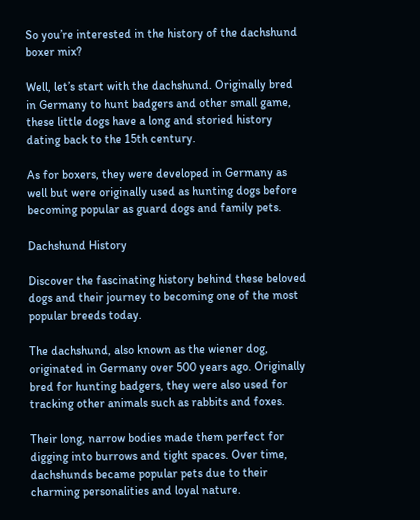So you’re interested in the history of the dachshund boxer mix?

Well, let’s start with the dachshund. Originally bred in Germany to hunt badgers and other small game, these little dogs have a long and storied history dating back to the 15th century.

As for boxers, they were developed in Germany as well but were originally used as hunting dogs before becoming popular as guard dogs and family pets.

Dachshund History

Discover the fascinating history behind these beloved dogs and their journey to becoming one of the most popular breeds today.

The dachshund, also known as the wiener dog, originated in Germany over 500 years ago. Originally bred for hunting badgers, they were also used for tracking other animals such as rabbits and foxes.

Their long, narrow bodies made them perfect for digging into burrows and tight spaces. Over time, dachshunds became popular pets due to their charming personalities and loyal nature.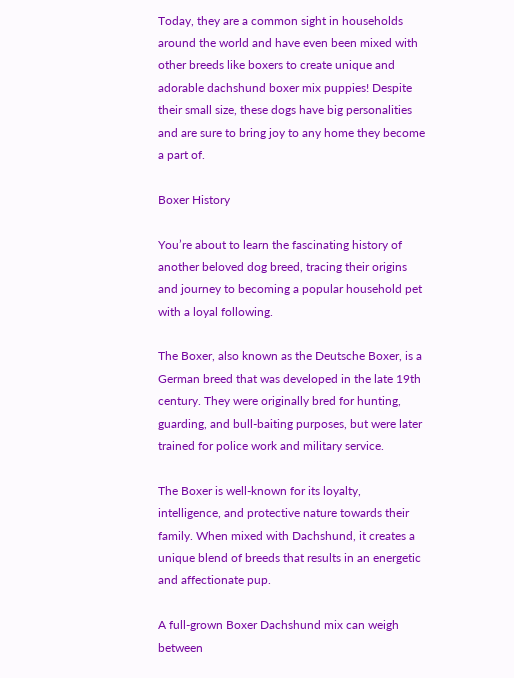Today, they are a common sight in households around the world and have even been mixed with other breeds like boxers to create unique and adorable dachshund boxer mix puppies! Despite their small size, these dogs have big personalities and are sure to bring joy to any home they become a part of.

Boxer History

You’re about to learn the fascinating history of another beloved dog breed, tracing their origins and journey to becoming a popular household pet with a loyal following.

The Boxer, also known as the Deutsche Boxer, is a German breed that was developed in the late 19th century. They were originally bred for hunting, guarding, and bull-baiting purposes, but were later trained for police work and military service.

The Boxer is well-known for its loyalty, intelligence, and protective nature towards their family. When mixed with Dachshund, it creates a unique blend of breeds that results in an energetic and affectionate pup.

A full-grown Boxer Dachshund mix can weigh between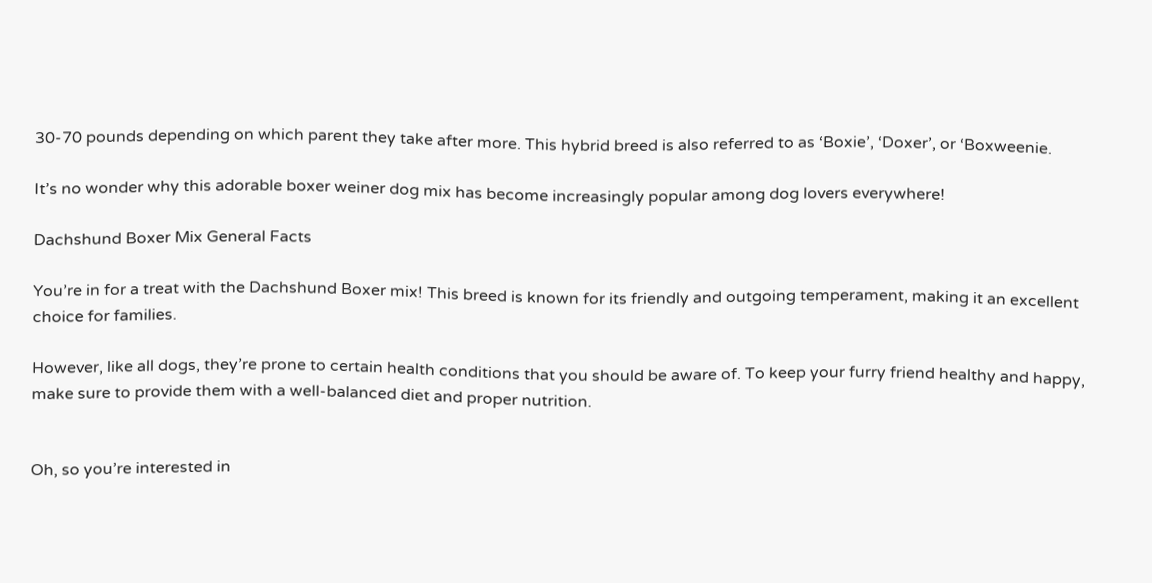30-70 pounds depending on which parent they take after more. This hybrid breed is also referred to as ‘Boxie’, ‘Doxer’, or ‘Boxweenie.

It’s no wonder why this adorable boxer weiner dog mix has become increasingly popular among dog lovers everywhere!

Dachshund Boxer Mix General Facts

You’re in for a treat with the Dachshund Boxer mix! This breed is known for its friendly and outgoing temperament, making it an excellent choice for families.

However, like all dogs, they’re prone to certain health conditions that you should be aware of. To keep your furry friend healthy and happy, make sure to provide them with a well-balanced diet and proper nutrition.


Oh, so you’re interested in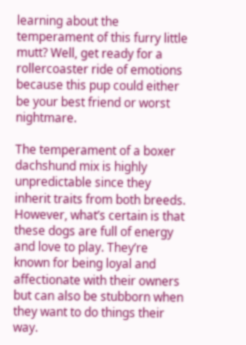learning about the temperament of this furry little mutt? Well, get ready for a rollercoaster ride of emotions because this pup could either be your best friend or worst nightmare.

The temperament of a boxer dachshund mix is highly unpredictable since they inherit traits from both breeds. However, what’s certain is that these dogs are full of energy and love to play. They’re known for being loyal and affectionate with their owners but can also be stubborn when they want to do things their way.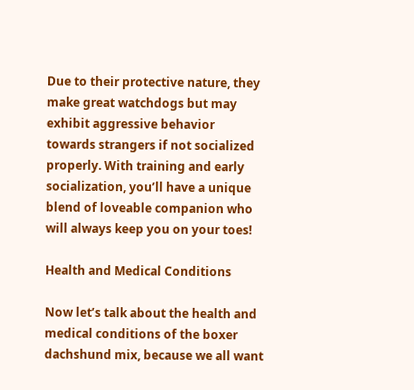Due to their protective nature, they make great watchdogs but may exhibit aggressive behavior towards strangers if not socialized properly. With training and early socialization, you’ll have a unique blend of loveable companion who will always keep you on your toes!

Health and Medical Conditions

Now let’s talk about the health and medical conditions of the boxer dachshund mix, because we all want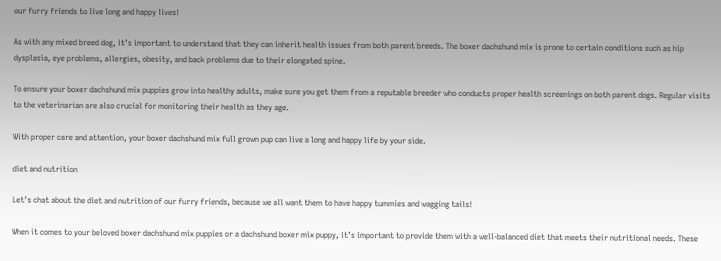our furry friends to live long and happy lives!

As with any mixed breed dog, it’s important to understand that they can inherit health issues from both parent breeds. The boxer dachshund mix is prone to certain conditions such as hip dysplasia, eye problems, allergies, obesity, and back problems due to their elongated spine.

To ensure your boxer dachshund mix puppies grow into healthy adults, make sure you get them from a reputable breeder who conducts proper health screenings on both parent dogs. Regular visits to the veterinarian are also crucial for monitoring their health as they age.

With proper care and attention, your boxer dachshund mix full grown pup can live a long and happy life by your side.

diet and nutrition

Let’s chat about the diet and nutrition of our furry friends, because we all want them to have happy tummies and wagging tails!

When it comes to your beloved boxer dachshund mix puppies or a dachshund boxer mix puppy, it’s important to provide them with a well-balanced diet that meets their nutritional needs. These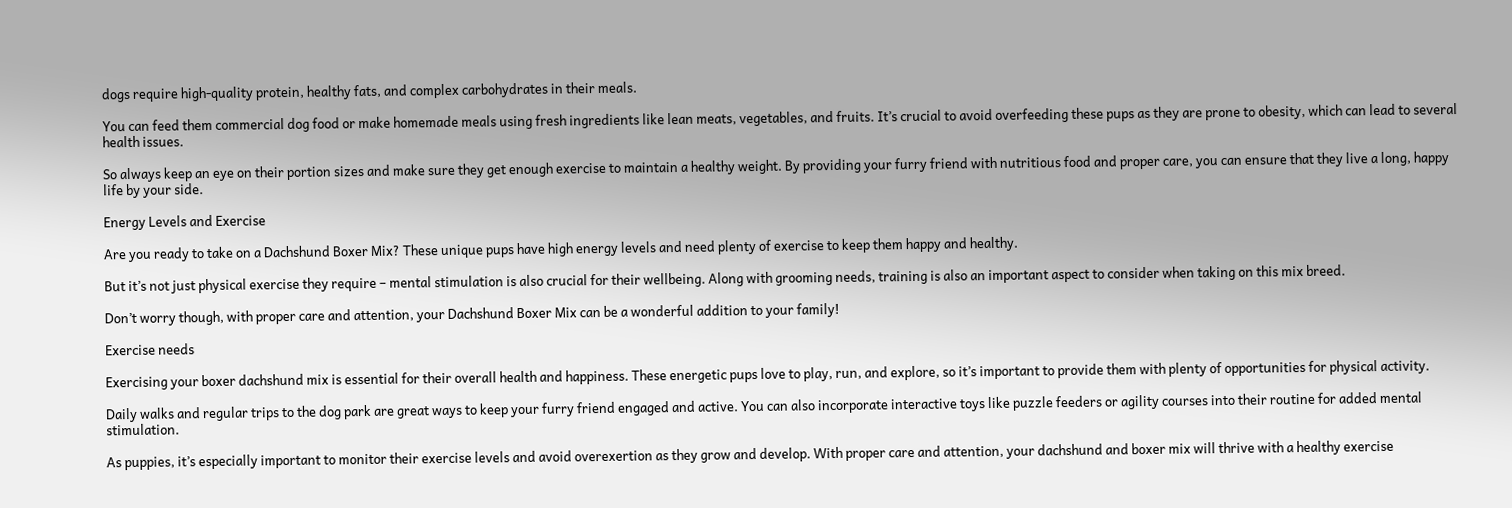dogs require high-quality protein, healthy fats, and complex carbohydrates in their meals.

You can feed them commercial dog food or make homemade meals using fresh ingredients like lean meats, vegetables, and fruits. It’s crucial to avoid overfeeding these pups as they are prone to obesity, which can lead to several health issues.

So always keep an eye on their portion sizes and make sure they get enough exercise to maintain a healthy weight. By providing your furry friend with nutritious food and proper care, you can ensure that they live a long, happy life by your side.

Energy Levels and Exercise

Are you ready to take on a Dachshund Boxer Mix? These unique pups have high energy levels and need plenty of exercise to keep them happy and healthy.

But it’s not just physical exercise they require – mental stimulation is also crucial for their wellbeing. Along with grooming needs, training is also an important aspect to consider when taking on this mix breed.

Don’t worry though, with proper care and attention, your Dachshund Boxer Mix can be a wonderful addition to your family!

Exercise needs

Exercising your boxer dachshund mix is essential for their overall health and happiness. These energetic pups love to play, run, and explore, so it’s important to provide them with plenty of opportunities for physical activity.

Daily walks and regular trips to the dog park are great ways to keep your furry friend engaged and active. You can also incorporate interactive toys like puzzle feeders or agility courses into their routine for added mental stimulation.

As puppies, it’s especially important to monitor their exercise levels and avoid overexertion as they grow and develop. With proper care and attention, your dachshund and boxer mix will thrive with a healthy exercise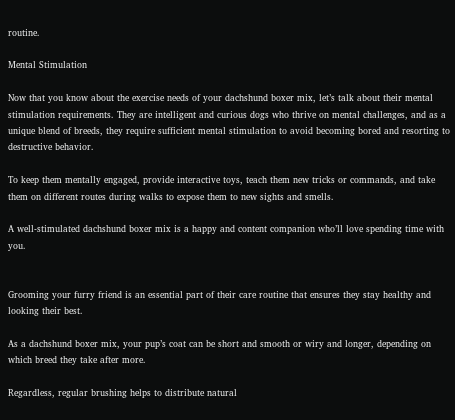routine.

Mental Stimulation

Now that you know about the exercise needs of your dachshund boxer mix, let’s talk about their mental stimulation requirements. They are intelligent and curious dogs who thrive on mental challenges, and as a unique blend of breeds, they require sufficient mental stimulation to avoid becoming bored and resorting to destructive behavior.

To keep them mentally engaged, provide interactive toys, teach them new tricks or commands, and take them on different routes during walks to expose them to new sights and smells.

A well-stimulated dachshund boxer mix is a happy and content companion who’ll love spending time with you.


Grooming your furry friend is an essential part of their care routine that ensures they stay healthy and looking their best.

As a dachshund boxer mix, your pup’s coat can be short and smooth or wiry and longer, depending on which breed they take after more.

Regardless, regular brushing helps to distribute natural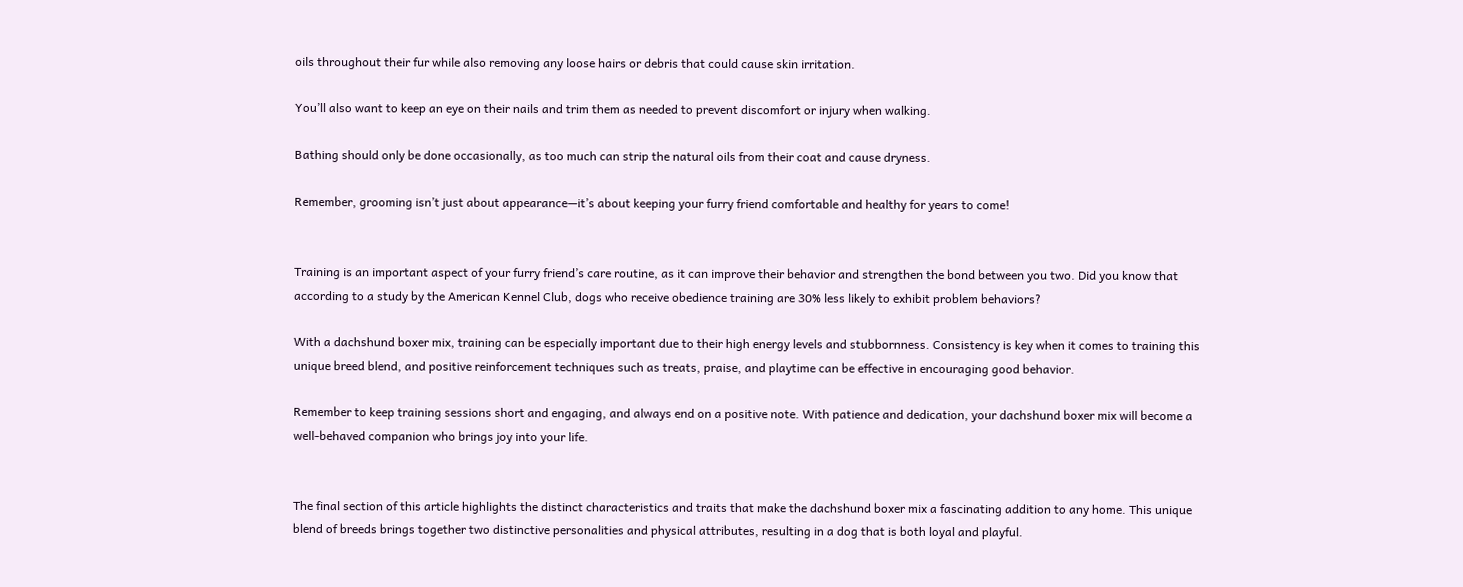oils throughout their fur while also removing any loose hairs or debris that could cause skin irritation.

You’ll also want to keep an eye on their nails and trim them as needed to prevent discomfort or injury when walking.

Bathing should only be done occasionally, as too much can strip the natural oils from their coat and cause dryness.

Remember, grooming isn’t just about appearance—it’s about keeping your furry friend comfortable and healthy for years to come!


Training is an important aspect of your furry friend’s care routine, as it can improve their behavior and strengthen the bond between you two. Did you know that according to a study by the American Kennel Club, dogs who receive obedience training are 30% less likely to exhibit problem behaviors?

With a dachshund boxer mix, training can be especially important due to their high energy levels and stubbornness. Consistency is key when it comes to training this unique breed blend, and positive reinforcement techniques such as treats, praise, and playtime can be effective in encouraging good behavior.

Remember to keep training sessions short and engaging, and always end on a positive note. With patience and dedication, your dachshund boxer mix will become a well-behaved companion who brings joy into your life.


The final section of this article highlights the distinct characteristics and traits that make the dachshund boxer mix a fascinating addition to any home. This unique blend of breeds brings together two distinctive personalities and physical attributes, resulting in a dog that is both loyal and playful.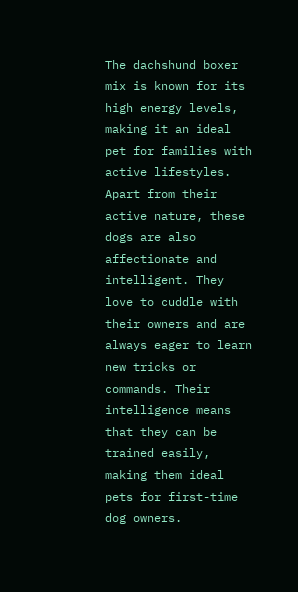The dachshund boxer mix is known for its high energy levels, making it an ideal pet for families with active lifestyles. Apart from their active nature, these dogs are also affectionate and intelligent. They love to cuddle with their owners and are always eager to learn new tricks or commands. Their intelligence means that they can be trained easily, making them ideal pets for first-time dog owners.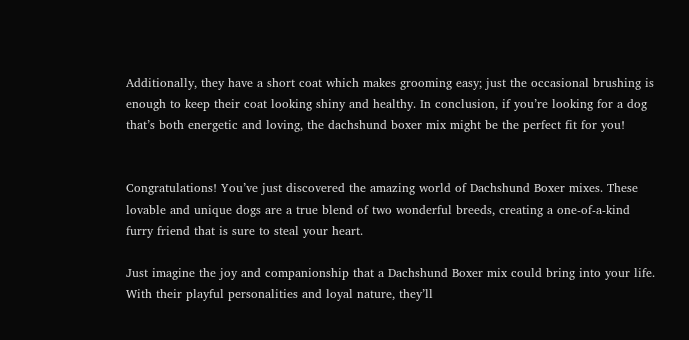Additionally, they have a short coat which makes grooming easy; just the occasional brushing is enough to keep their coat looking shiny and healthy. In conclusion, if you’re looking for a dog that’s both energetic and loving, the dachshund boxer mix might be the perfect fit for you!


Congratulations! You’ve just discovered the amazing world of Dachshund Boxer mixes. These lovable and unique dogs are a true blend of two wonderful breeds, creating a one-of-a-kind furry friend that is sure to steal your heart.

Just imagine the joy and companionship that a Dachshund Boxer mix could bring into your life. With their playful personalities and loyal nature, they’ll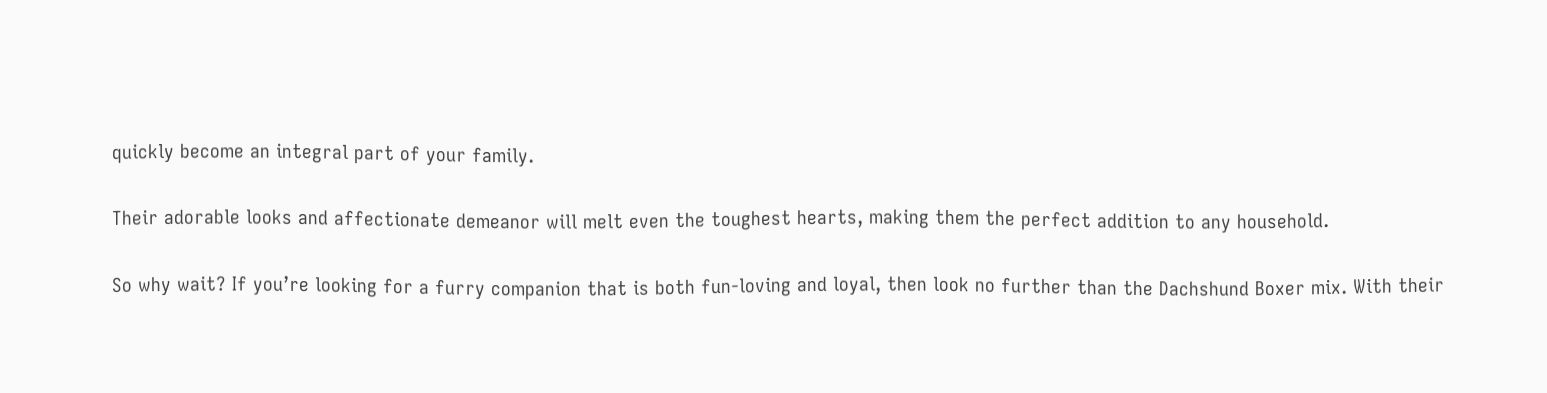quickly become an integral part of your family.

Their adorable looks and affectionate demeanor will melt even the toughest hearts, making them the perfect addition to any household.

So why wait? If you’re looking for a furry companion that is both fun-loving and loyal, then look no further than the Dachshund Boxer mix. With their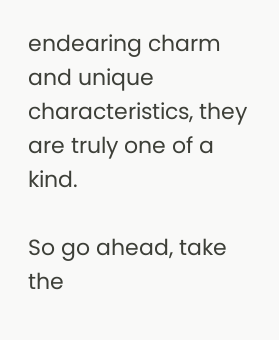endearing charm and unique characteristics, they are truly one of a kind.

So go ahead, take the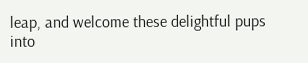leap, and welcome these delightful pups into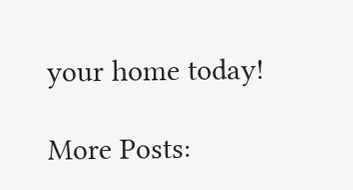your home today!

More Posts: